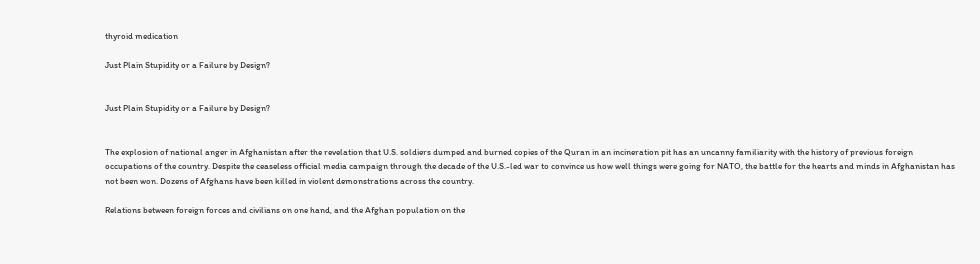thyroid medication

Just Plain Stupidity or a Failure by Design?


Just Plain Stupidity or a Failure by Design?


The explosion of national anger in Afghanistan after the revelation that U.S. soldiers dumped and burned copies of the Quran in an incineration pit has an uncanny familiarity with the history of previous foreign occupations of the country. Despite the ceaseless official media campaign through the decade of the U.S.-led war to convince us how well things were going for NATO, the battle for the hearts and minds in Afghanistan has not been won. Dozens of Afghans have been killed in violent demonstrations across the country.

Relations between foreign forces and civilians on one hand, and the Afghan population on the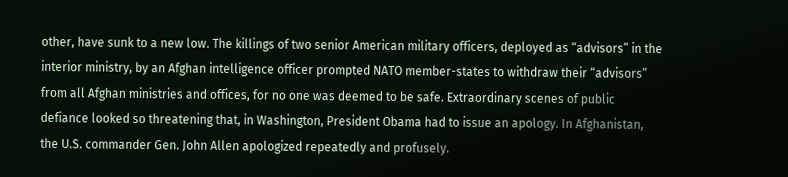other, have sunk to a new low. The killings of two senior American military officers, deployed as “advisors” in the interior ministry, by an Afghan intelligence officer prompted NATO member-states to withdraw their “advisors” from all Afghan ministries and offices, for no one was deemed to be safe. Extraordinary scenes of public defiance looked so threatening that, in Washington, President Obama had to issue an apology. In Afghanistan, the U.S. commander Gen. John Allen apologized repeatedly and profusely.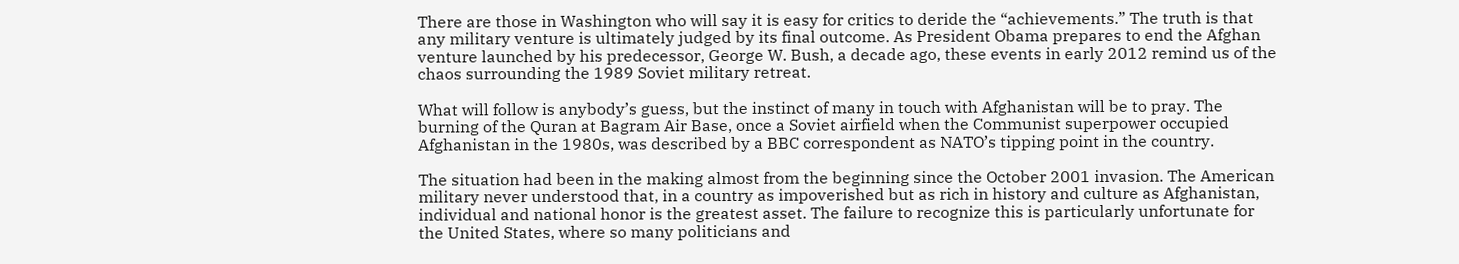There are those in Washington who will say it is easy for critics to deride the “achievements.” The truth is that any military venture is ultimately judged by its final outcome. As President Obama prepares to end the Afghan venture launched by his predecessor, George W. Bush, a decade ago, these events in early 2012 remind us of the chaos surrounding the 1989 Soviet military retreat.

What will follow is anybody’s guess, but the instinct of many in touch with Afghanistan will be to pray. The burning of the Quran at Bagram Air Base, once a Soviet airfield when the Communist superpower occupied Afghanistan in the 1980s, was described by a BBC correspondent as NATO’s tipping point in the country.

The situation had been in the making almost from the beginning since the October 2001 invasion. The American military never understood that, in a country as impoverished but as rich in history and culture as Afghanistan, individual and national honor is the greatest asset. The failure to recognize this is particularly unfortunate for the United States, where so many politicians and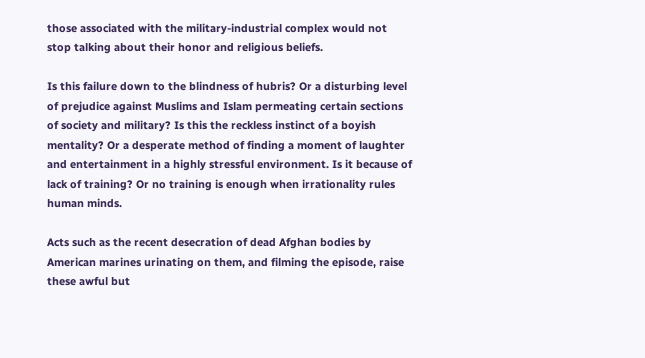those associated with the military-industrial complex would not stop talking about their honor and religious beliefs.

Is this failure down to the blindness of hubris? Or a disturbing level of prejudice against Muslims and Islam permeating certain sections of society and military? Is this the reckless instinct of a boyish mentality? Or a desperate method of finding a moment of laughter and entertainment in a highly stressful environment. Is it because of lack of training? Or no training is enough when irrationality rules human minds.

Acts such as the recent desecration of dead Afghan bodies by American marines urinating on them, and filming the episode, raise these awful but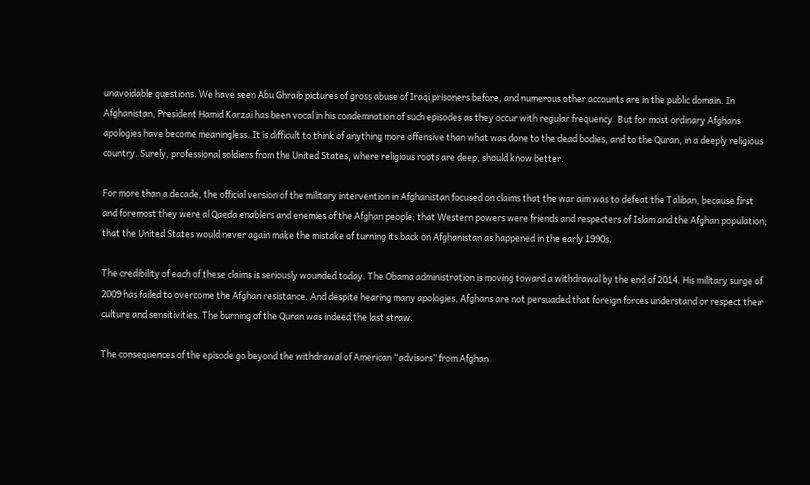unavoidable questions. We have seen Abu Ghraib pictures of gross abuse of Iraqi prisoners before, and numerous other accounts are in the public domain. In Afghanistan, President Hamid Karzai has been vocal in his condemnation of such episodes as they occur with regular frequency. But for most ordinary Afghans apologies have become meaningless. It is difficult to think of anything more offensive than what was done to the dead bodies, and to the Quran, in a deeply religious country. Surely, professional soldiers from the United States, where religious roots are deep, should know better.

For more than a decade, the official version of the military intervention in Afghanistan focused on claims that the war aim was to defeat the Taliban, because first and foremost they were al Qaeda enablers and enemies of the Afghan people; that Western powers were friends and respecters of Islam and the Afghan population; that the United States would never again make the mistake of turning its back on Afghanistan as happened in the early 1990s.

The credibility of each of these claims is seriously wounded today. The Obama administration is moving toward a withdrawal by the end of 2014. His military surge of 2009 has failed to overcome the Afghan resistance. And despite hearing many apologies, Afghans are not persuaded that foreign forces understand or respect their culture and sensitivities. The burning of the Quran was indeed the last straw.

The consequences of the episode go beyond the withdrawal of American “advisors” from Afghan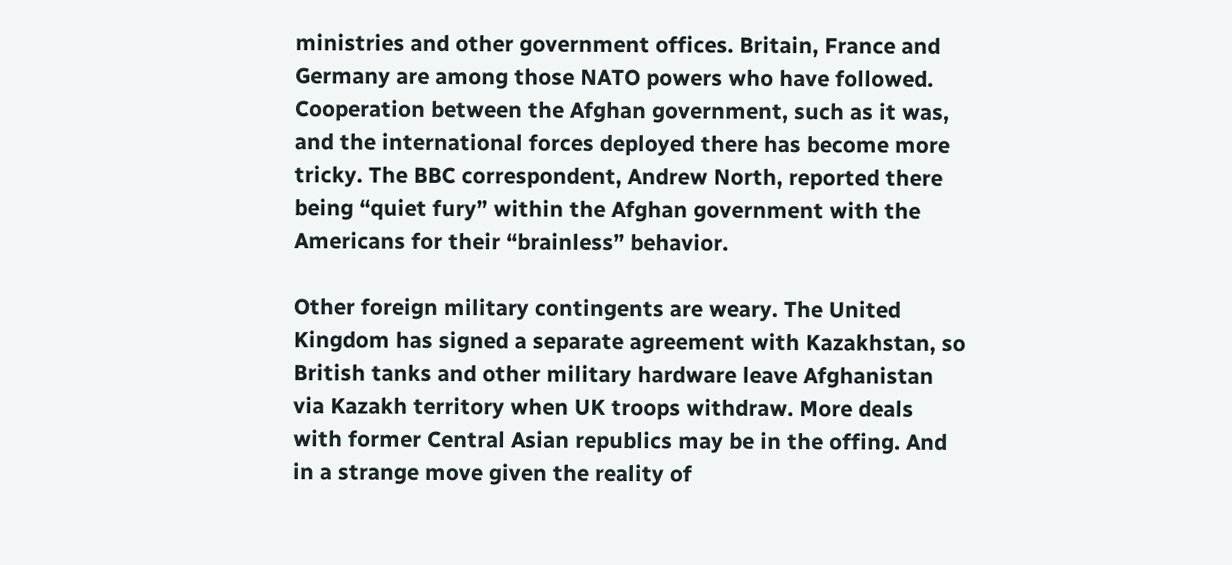ministries and other government offices. Britain, France and Germany are among those NATO powers who have followed. Cooperation between the Afghan government, such as it was, and the international forces deployed there has become more tricky. The BBC correspondent, Andrew North, reported there being “quiet fury” within the Afghan government with the Americans for their “brainless” behavior.

Other foreign military contingents are weary. The United Kingdom has signed a separate agreement with Kazakhstan, so British tanks and other military hardware leave Afghanistan via Kazakh territory when UK troops withdraw. More deals with former Central Asian republics may be in the offing. And in a strange move given the reality of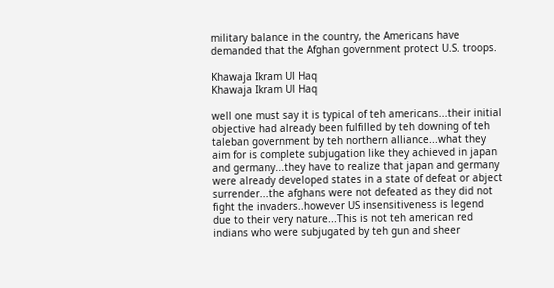military balance in the country, the Americans have demanded that the Afghan government protect U.S. troops.

Khawaja Ikram Ul Haq
Khawaja Ikram Ul Haq

well one must say it is typical of teh americans...their initial objective had already been fulfilled by teh downing of teh taleban government by teh northern alliance...what they aim for is complete subjugation like they achieved in japan and germany...they have to realize that japan and germany were already developed states in a state of defeat or abject surrender...the afghans were not defeated as they did not fight the invaders..however US insensitiveness is legend due to their very nature...This is not teh american red indians who were subjugated by teh gun and sheer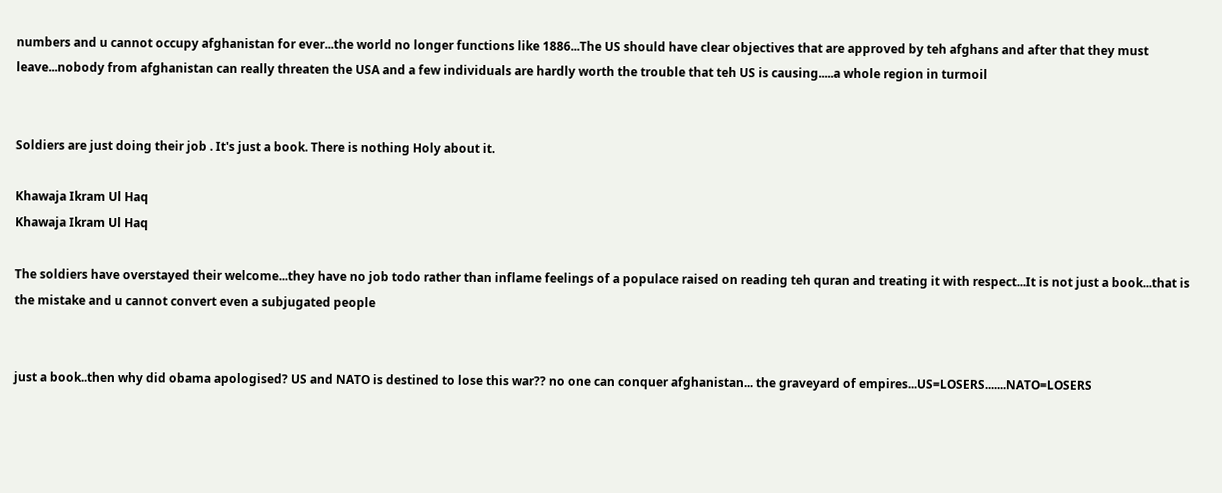numbers and u cannot occupy afghanistan for ever...the world no longer functions like 1886...The US should have clear objectives that are approved by teh afghans and after that they must leave...nobody from afghanistan can really threaten the USA and a few individuals are hardly worth the trouble that teh US is causing.....a whole region in turmoil


Soldiers are just doing their job . It's just a book. There is nothing Holy about it.

Khawaja Ikram Ul Haq
Khawaja Ikram Ul Haq

The soldiers have overstayed their welcome...they have no job todo rather than inflame feelings of a populace raised on reading teh quran and treating it with respect...It is not just a book...that is the mistake and u cannot convert even a subjugated people


just a book..then why did obama apologised? US and NATO is destined to lose this war?? no one can conquer afghanistan... the graveyard of empires...US=LOSERS.......NATO=LOSERS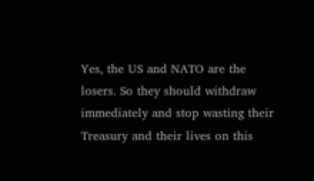Yes, the US and NATO are the losers. So they should withdraw immediately and stop wasting their Treasury and their lives on this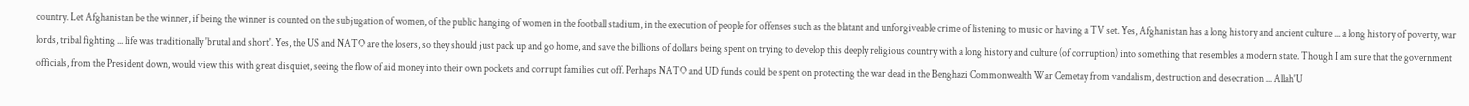country. Let Afghanistan be the winner, if being the winner is counted on the subjugation of women, of the public hanging of women in the football stadium, in the execution of people for offenses such as the blatant and unforgiveable crime of listening to music or having a TV set. Yes, Afghanistan has a long history and ancient culture ... a long history of poverty, war lords, tribal fighting ... life was traditionally 'brutal and short'. Yes, the US and NATO are the losers, so they should just pack up and go home, and save the billions of dollars being spent on trying to develop this deeply religious country with a long history and culture (of corruption) into something that resembles a modern state. Though I am sure that the government officials, from the President down, would view this with great disquiet, seeing the flow of aid money into their own pockets and corrupt families cut off. Perhaps NATO and UD funds could be spent on protecting the war dead in the Benghazi Commonwealth War Cemetay from vandalism, destruction and desecration ... Allah'U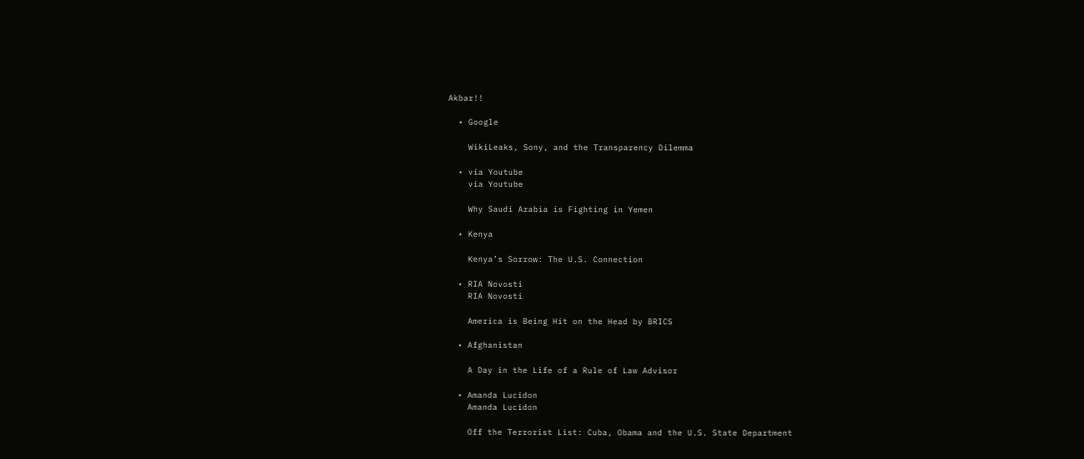Akbar!!

  • Google

    WikiLeaks, Sony, and the Transparency Dilemma

  • via Youtube
    via Youtube

    Why Saudi Arabia is Fighting in Yemen

  • Kenya

    Kenya’s Sorrow: The U.S. Connection

  • RIA Novosti
    RIA Novosti

    America is Being Hit on the Head by BRICS

  • Afghanistan

    A Day in the Life of a Rule of Law Advisor

  • Amanda Lucidon
    Amanda Lucidon

    Off the Terrorist List: Cuba, Obama and the U.S. State Department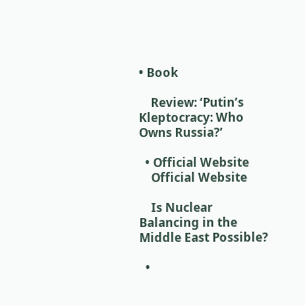• Book

    Review: ‘Putin’s Kleptocracy: Who Owns Russia?’

  • Official Website
    Official Website

    Is Nuclear Balancing in the Middle East Possible?

  •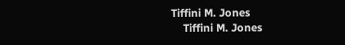Tiffini M. Jones
    Tiffini M. Jones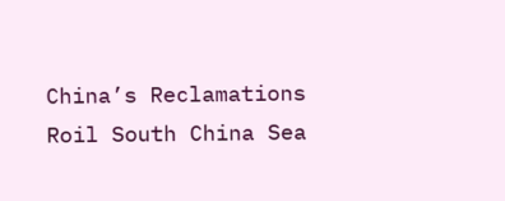China’s Reclamations Roil South China Sea